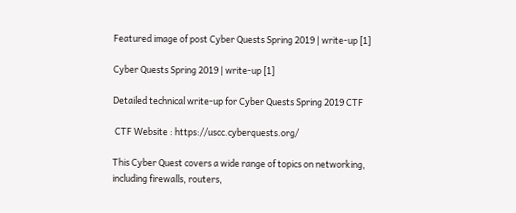Featured image of post Cyber Quests Spring 2019 | write-up [1]

Cyber Quests Spring 2019 | write-up [1]

Detailed technical write-up for Cyber Quests Spring 2019 CTF

 CTF Website : https://uscc.cyberquests.org/

This Cyber Quest covers a wide range of topics on networking, including firewalls, routers,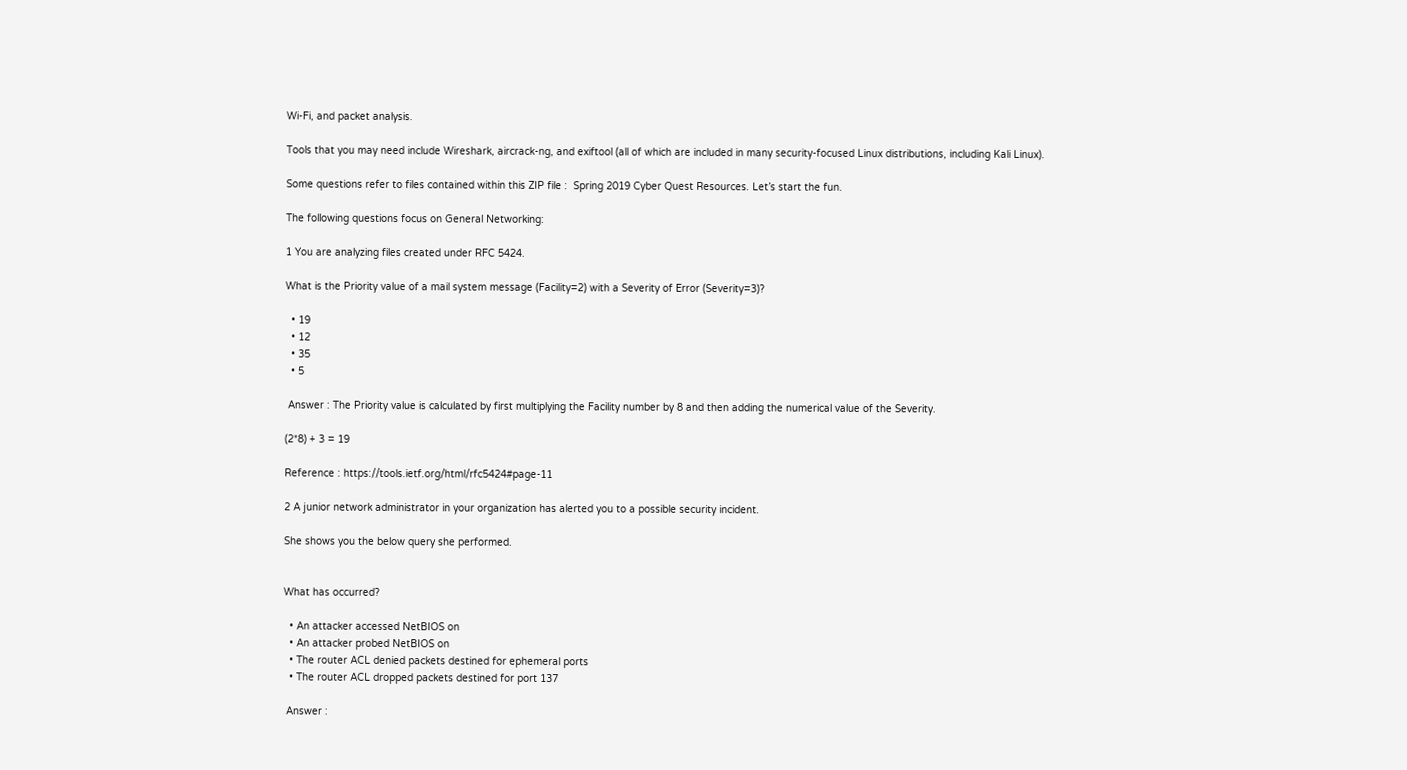Wi-Fi, and packet analysis.

Tools that you may need include Wireshark, aircrack-ng, and exiftool (all of which are included in many security-focused Linux distributions, including Kali Linux).

Some questions refer to files contained within this ZIP file :  Spring 2019 Cyber Quest Resources. Let’s start the fun.

The following questions focus on General Networking:

1 You are analyzing files created under RFC 5424.

What is the Priority value of a mail system message (Facility=2) with a Severity of Error (Severity=3)?

  • 19
  • 12
  • 35
  • 5

 Answer : The Priority value is calculated by first multiplying the Facility number by 8 and then adding the numerical value of the Severity.

(2*8) + 3 = 19

Reference : https://tools.ietf.org/html/rfc5424#page-11

2 A junior network administrator in your organization has alerted you to a possible security incident.

She shows you the below query she performed.


What has occurred?

  • An attacker accessed NetBIOS on
  • An attacker probed NetBIOS on
  • The router ACL denied packets destined for ephemeral ports
  • The router ACL dropped packets destined for port 137

 Answer :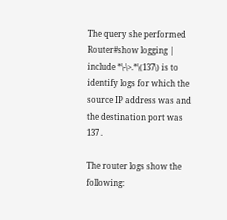The query she performed Router#show logging | include *\-\>.*\(137\) is to identify logs for which the source IP address was and the destination port was 137 .

The router logs show the following: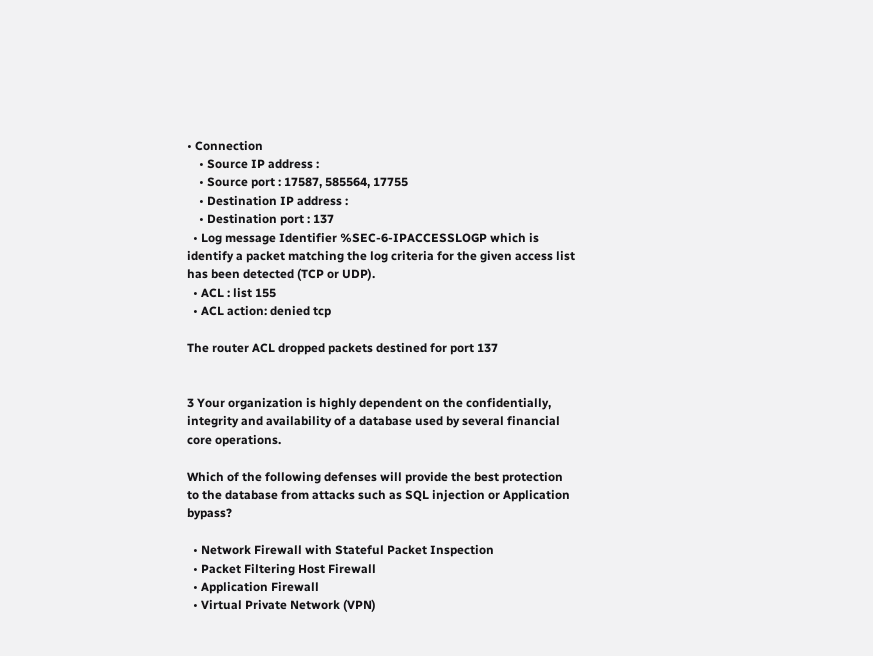• Connection
    • Source IP address :
    • Source port : 17587, 585564, 17755
    • Destination IP address :
    • Destination port : 137
  • Log message Identifier %SEC-6-IPACCESSLOGP which is identify a packet matching the log criteria for the given access list has been detected (TCP or UDP).
  • ACL : list 155
  • ACL action: denied tcp

The router ACL dropped packets destined for port 137


3 Your organization is highly dependent on the confidentially, integrity and availability of a database used by several financial core operations.

Which of the following defenses will provide the best protection to the database from attacks such as SQL injection or Application bypass?

  • Network Firewall with Stateful Packet Inspection
  • Packet Filtering Host Firewall
  • Application Firewall
  • Virtual Private Network (VPN)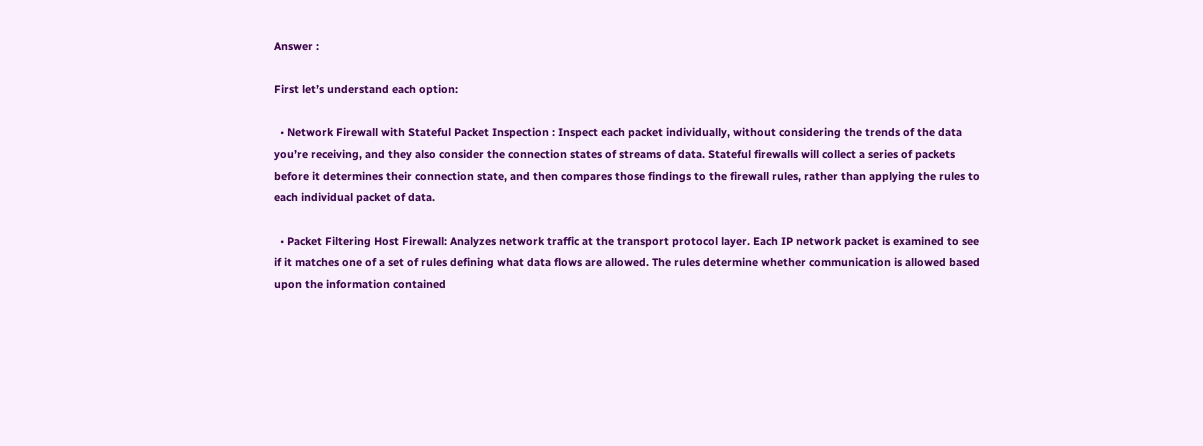Answer :

First let’s understand each option:

  • Network Firewall with Stateful Packet Inspection : Inspect each packet individually, without considering the trends of the data you’re receiving, and they also consider the connection states of streams of data. Stateful firewalls will collect a series of packets before it determines their connection state, and then compares those findings to the firewall rules, rather than applying the rules to each individual packet of data.

  • Packet Filtering Host Firewall: Analyzes network traffic at the transport protocol layer. Each IP network packet is examined to see if it matches one of a set of rules defining what data flows are allowed. The rules determine whether communication is allowed based upon the information contained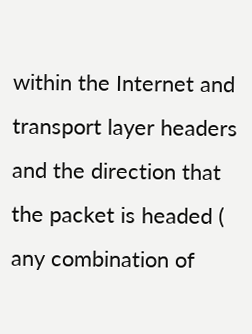within the Internet and transport layer headers and the direction that the packet is headed ( any combination of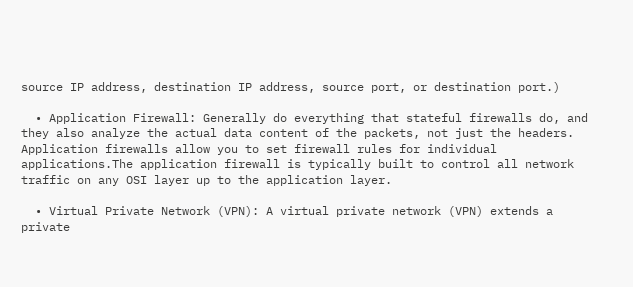source IP address, destination IP address, source port, or destination port.)

  • Application Firewall: Generally do everything that stateful firewalls do, and they also analyze the actual data content of the packets, not just the headers. Application firewalls allow you to set firewall rules for individual applications.The application firewall is typically built to control all network traffic on any OSI layer up to the application layer.

  • Virtual Private Network (VPN): A virtual private network (VPN) extends a private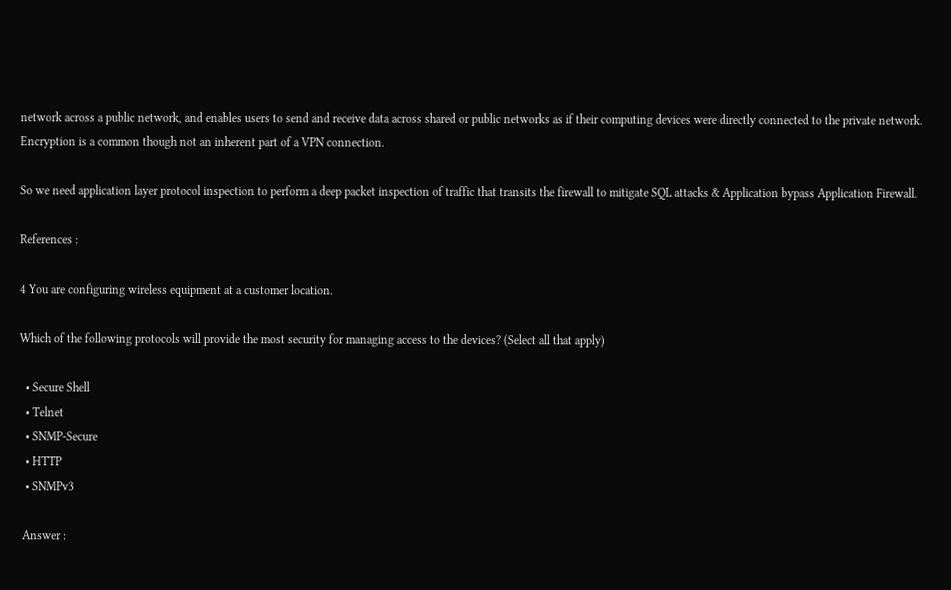network across a public network, and enables users to send and receive data across shared or public networks as if their computing devices were directly connected to the private network. Encryption is a common though not an inherent part of a VPN connection.

So we need application layer protocol inspection to perform a deep packet inspection of traffic that transits the firewall to mitigate SQL attacks & Application bypass Application Firewall.

References :

4 You are configuring wireless equipment at a customer location.

Which of the following protocols will provide the most security for managing access to the devices? (Select all that apply)

  • Secure Shell
  • Telnet
  • SNMP-Secure
  • HTTP
  • SNMPv3

 Answer :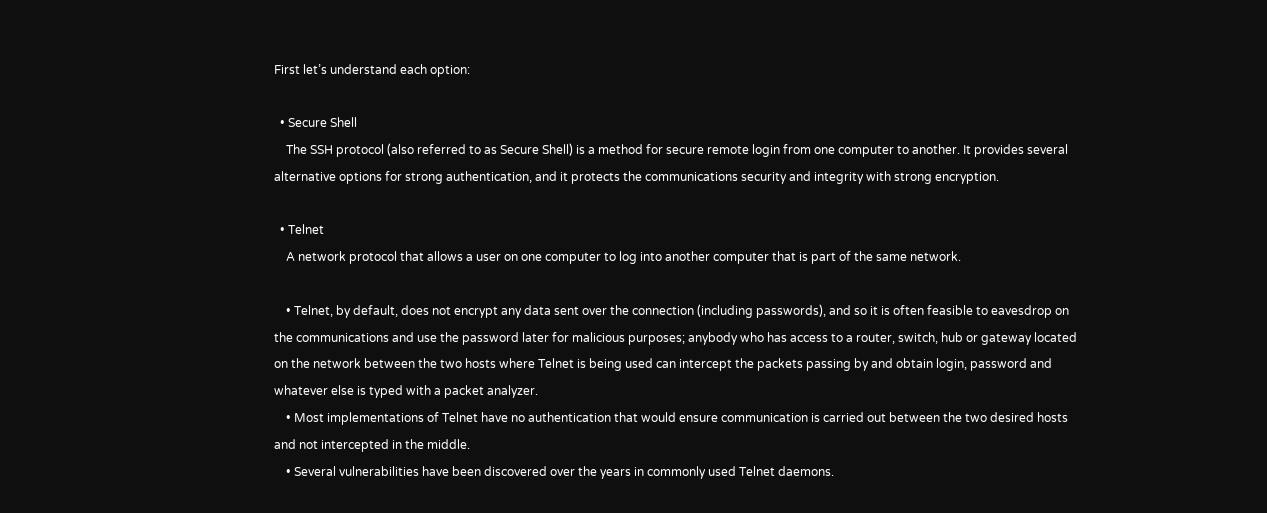First let’s understand each option:

  • Secure Shell
    The SSH protocol (also referred to as Secure Shell) is a method for secure remote login from one computer to another. It provides several alternative options for strong authentication, and it protects the communications security and integrity with strong encryption.

  • Telnet
    A network protocol that allows a user on one computer to log into another computer that is part of the same network.

    • Telnet, by default, does not encrypt any data sent over the connection (including passwords), and so it is often feasible to eavesdrop on the communications and use the password later for malicious purposes; anybody who has access to a router, switch, hub or gateway located on the network between the two hosts where Telnet is being used can intercept the packets passing by and obtain login, password and whatever else is typed with a packet analyzer.
    • Most implementations of Telnet have no authentication that would ensure communication is carried out between the two desired hosts and not intercepted in the middle.
    • Several vulnerabilities have been discovered over the years in commonly used Telnet daemons.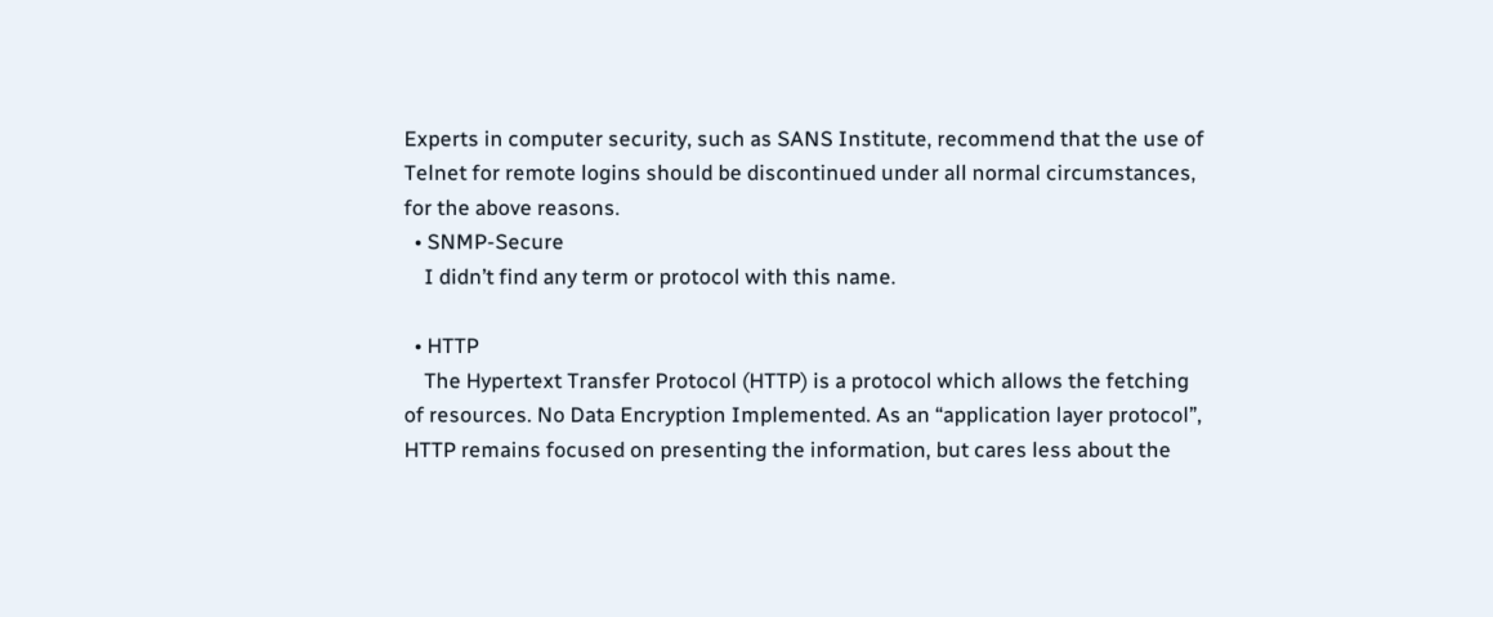Experts in computer security, such as SANS Institute, recommend that the use of Telnet for remote logins should be discontinued under all normal circumstances, for the above reasons.
  • SNMP-Secure
    I didn’t find any term or protocol with this name.

  • HTTP
    The Hypertext Transfer Protocol (HTTP) is a protocol which allows the fetching of resources. No Data Encryption Implemented. As an “application layer protocol”, HTTP remains focused on presenting the information, but cares less about the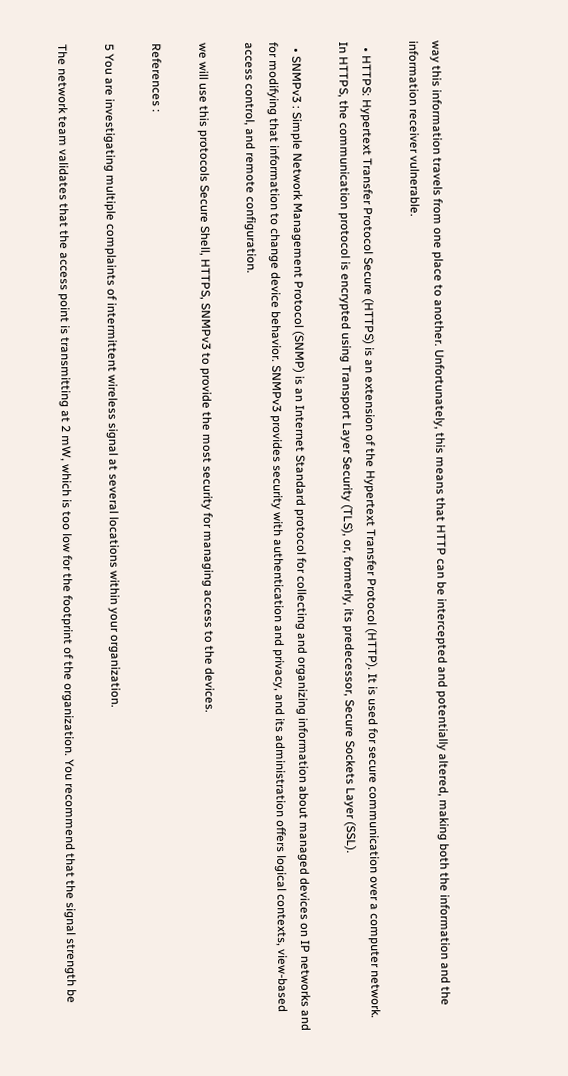way this information travels from one place to another. Unfortunately, this means that HTTP can be intercepted and potentially altered, making both the information and the information receiver vulnerable.

  • HTTPS: Hypertext Transfer Protocol Secure (HTTPS) is an extension of the Hypertext Transfer Protocol (HTTP). It is used for secure communication over a computer network. In HTTPS, the communication protocol is encrypted using Transport Layer Security (TLS), or, formerly, its predecessor, Secure Sockets Layer (SSL).

  • SNMPv3 : Simple Network Management Protocol (SNMP) is an Internet Standard protocol for collecting and organizing information about managed devices on IP networks and for modifying that information to change device behavior. SNMPv3 provides security with authentication and privacy, and its administration offers logical contexts, view-based access control, and remote configuration.

we will use this protocols Secure Shell, HTTPS, SNMPv3 to provide the most security for managing access to the devices.

References :

5 You are investigating multiple complaints of intermittent wireless signal at several locations within your organization.

The network team validates that the access point is transmitting at 2 mW, which is too low for the footprint of the organization. You recommend that the signal strength be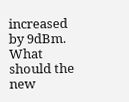increased by 9dBm. What should the new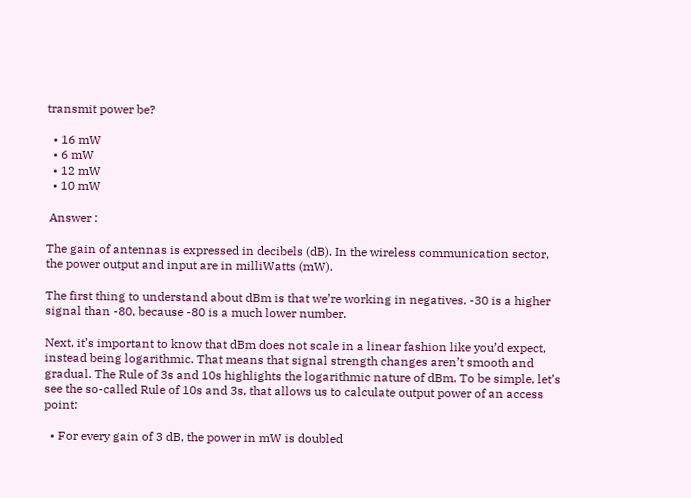transmit power be?

  • 16 mW
  • 6 mW
  • 12 mW
  • 10 mW

 Answer :

The gain of antennas is expressed in decibels (dB). In the wireless communication sector, the power output and input are in milliWatts (mW).

The first thing to understand about dBm is that we’re working in negatives. -30 is a higher signal than -80, because -80 is a much lower number.

Next, it’s important to know that dBm does not scale in a linear fashion like you’d expect, instead being logarithmic. That means that signal strength changes aren’t smooth and gradual. The Rule of 3s and 10s highlights the logarithmic nature of dBm. To be simple, let’s see the so-called Rule of 10s and 3s, that allows us to calculate output power of an access point:

  • For every gain of 3 dB, the power in mW is doubled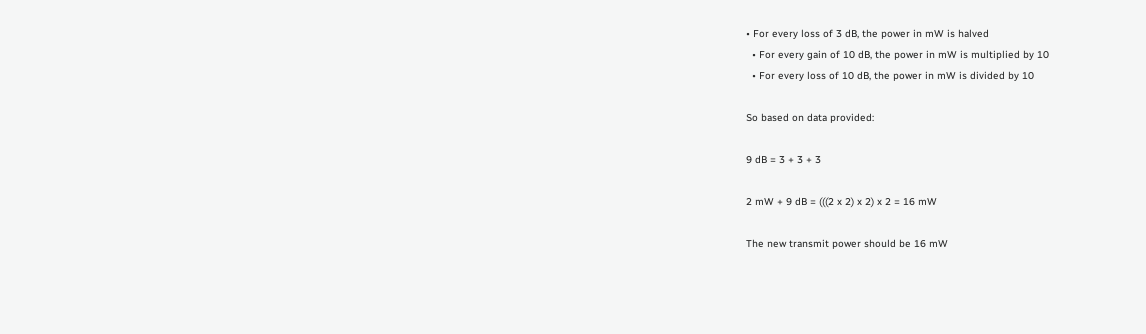• For every loss of 3 dB, the power in mW is halved
  • For every gain of 10 dB, the power in mW is multiplied by 10
  • For every loss of 10 dB, the power in mW is divided by 10

So based on data provided:

9 dB = 3 + 3 + 3

2 mW + 9 dB = (((2 x 2) x 2) x 2 = 16 mW

The new transmit power should be 16 mW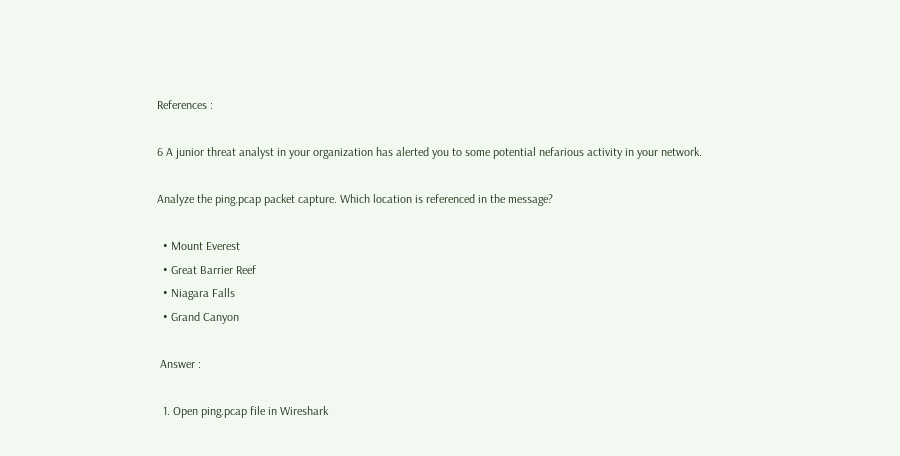References :

6 A junior threat analyst in your organization has alerted you to some potential nefarious activity in your network.

Analyze the ping.pcap packet capture. Which location is referenced in the message?

  • Mount Everest
  • Great Barrier Reef
  • Niagara Falls
  • Grand Canyon

 Answer :

  1. Open ping.pcap file in Wireshark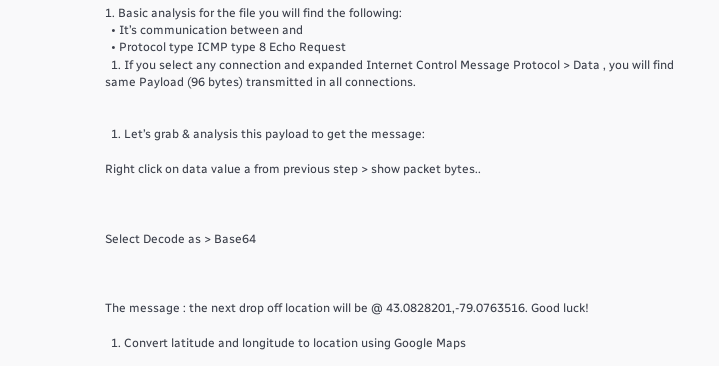1. Basic analysis for the file you will find the following:
  • It’s communication between and
  • Protocol type ICMP type 8 Echo Request
  1. If you select any connection and expanded Internet Control Message Protocol > Data , you will find same Payload (96 bytes) transmitted in all connections.


  1. Let’s grab & analysis this payload to get the message:

Right click on data value a from previous step > show packet bytes..



Select Decode as > Base64



The message : the next drop off location will be @ 43.0828201,-79.0763516. Good luck!

  1. Convert latitude and longitude to location using Google Maps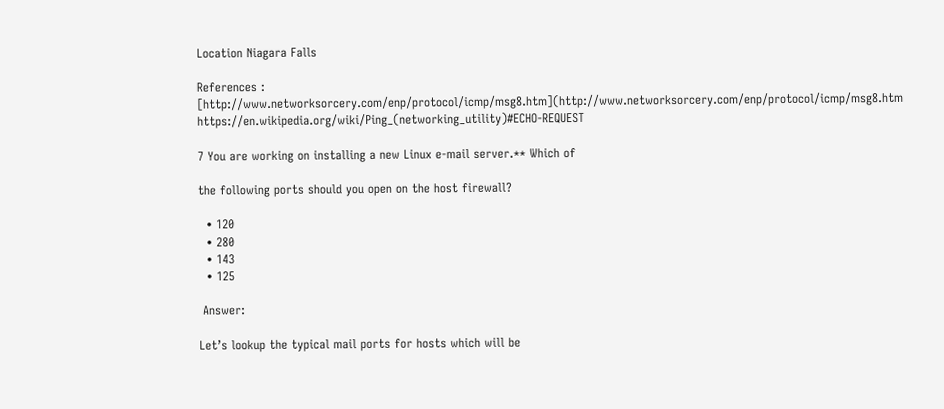Location Niagara Falls

References :
[http://www.networksorcery.com/enp/protocol/icmp/msg8.htm](http://www.networksorcery.com/enp/protocol/icmp/msg8.htm https://en.wikipedia.org/wiki/Ping_(networking_utility)#ECHO-REQUEST

7 You are working on installing a new Linux e-mail server.** Which of

the following ports should you open on the host firewall?

  • 120
  • 280
  • 143
  • 125

 Answer:

Let’s lookup the typical mail ports for hosts which will be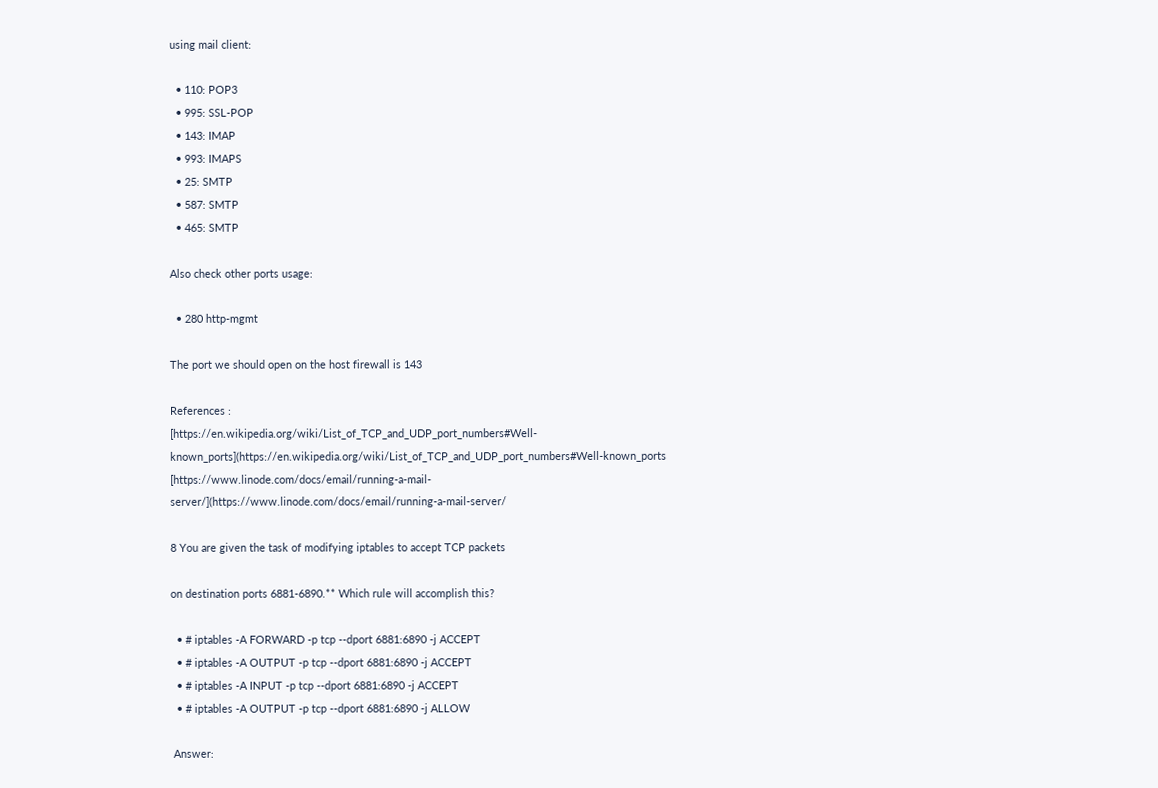using mail client:

  • 110: POP3
  • 995: SSL-POP
  • 143: IMAP
  • 993: IMAPS
  • 25: SMTP
  • 587: SMTP
  • 465: SMTP

Also check other ports usage:

  • 280 http-mgmt

The port we should open on the host firewall is 143

References :
[https://en.wikipedia.org/wiki/List_of_TCP_and_UDP_port_numbers#Well-known_ports](https://en.wikipedia.org/wiki/List_of_TCP_and_UDP_port_numbers#Well-known_ports [https://www.linode.com/docs/email/running-a-mail-server/](https://www.linode.com/docs/email/running-a-mail-server/

8 You are given the task of modifying iptables to accept TCP packets

on destination ports 6881-6890.** Which rule will accomplish this?

  • # iptables -A FORWARD -p tcp --dport 6881:6890 -j ACCEPT
  • # iptables -A OUTPUT -p tcp --dport 6881:6890 -j ACCEPT
  • # iptables -A INPUT -p tcp --dport 6881:6890 -j ACCEPT
  • # iptables -A OUTPUT -p tcp --dport 6881:6890 -j ALLOW

 Answer: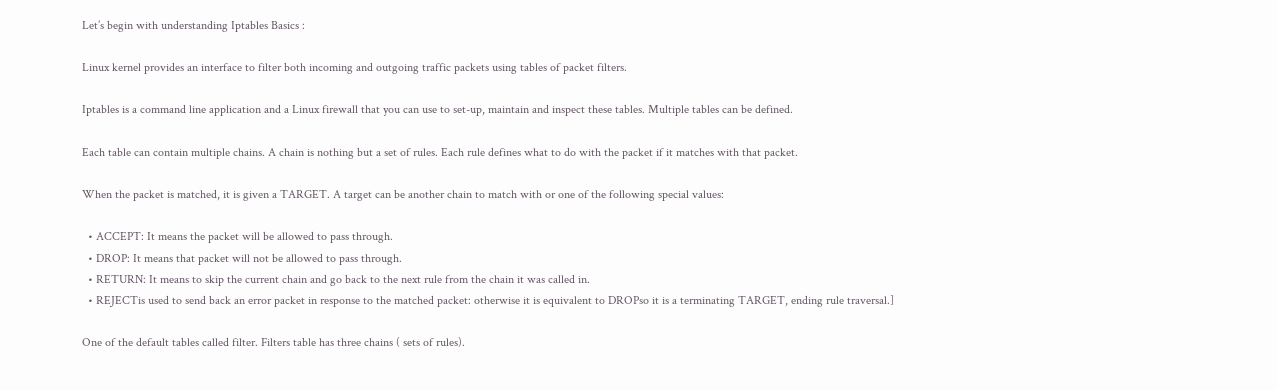Let’s begin with understanding Iptables Basics :

Linux kernel provides an interface to filter both incoming and outgoing traffic packets using tables of packet filters.

Iptables is a command line application and a Linux firewall that you can use to set-up, maintain and inspect these tables. Multiple tables can be defined.

Each table can contain multiple chains. A chain is nothing but a set of rules. Each rule defines what to do with the packet if it matches with that packet.

When the packet is matched, it is given a TARGET. A target can be another chain to match with or one of the following special values:

  • ACCEPT: It means the packet will be allowed to pass through.
  • DROP: It means that packet will not be allowed to pass through.
  • RETURN: It means to skip the current chain and go back to the next rule from the chain it was called in.
  • REJECTis used to send back an error packet in response to the matched packet: otherwise it is equivalent to DROPso it is a terminating TARGET, ending rule traversal.]

One of the default tables called filter. Filters table has three chains ( sets of rules).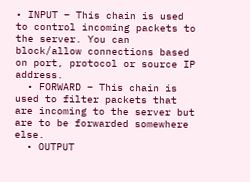• INPUT – This chain is used to control incoming packets to the server. You can block/allow connections based on port, protocol or source IP address.
  • FORWARD – This chain is used to filter packets that are incoming to the server but are to be forwarded somewhere else.
  • OUTPUT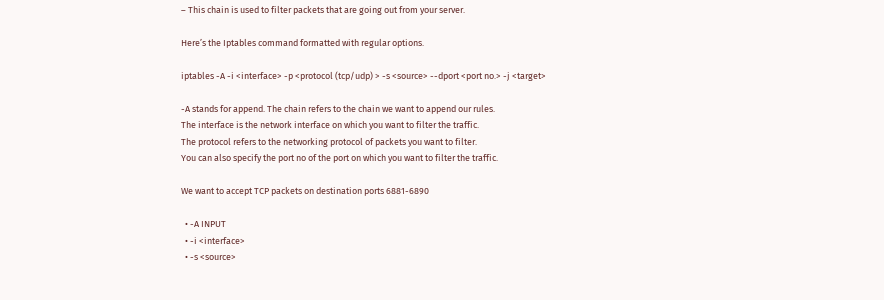– This chain is used to filter packets that are going out from your server.

Here’s the Iptables command formatted with regular options.

iptables -A -i <interface> -p <protocol (tcp/udp) > -s <source> --dport <port no.> -j <target>

-A stands for append. The chain refers to the chain we want to append our rules.
The interface is the network interface on which you want to filter the traffic.
The protocol refers to the networking protocol of packets you want to filter.
You can also specify the port no of the port on which you want to filter the traffic.

We want to accept TCP packets on destination ports 6881-6890

  • -A INPUT
  • -i <interface>
  • -s <source>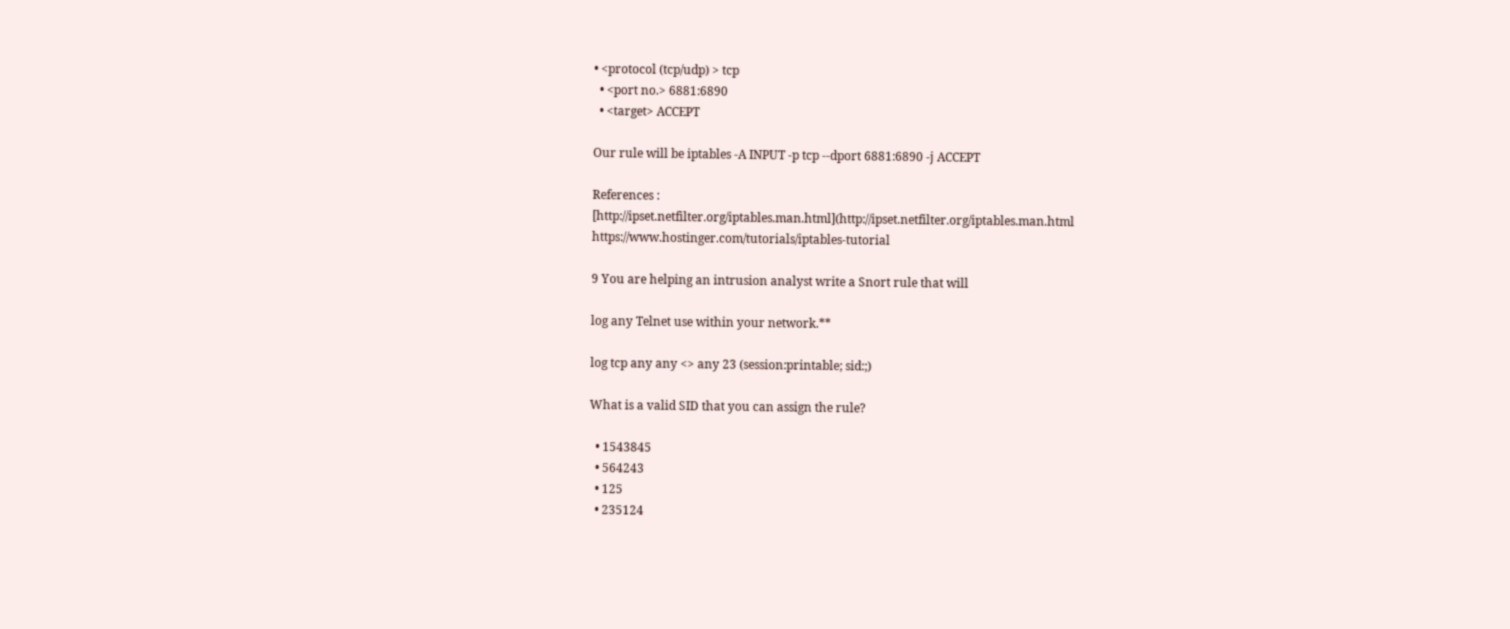• <protocol (tcp/udp) > tcp
  • <port no.> 6881:6890
  • <target> ACCEPT

Our rule will be iptables -A INPUT -p tcp --dport 6881:6890 -j ACCEPT

References :
[http://ipset.netfilter.org/iptables.man.html](http://ipset.netfilter.org/iptables.man.html https://www.hostinger.com/tutorials/iptables-tutorial

9 You are helping an intrusion analyst write a Snort rule that will

log any Telnet use within your network.**

log tcp any any <> any 23 (session:printable; sid:;)

What is a valid SID that you can assign the rule?

  • 1543845
  • 564243
  • 125
  • 235124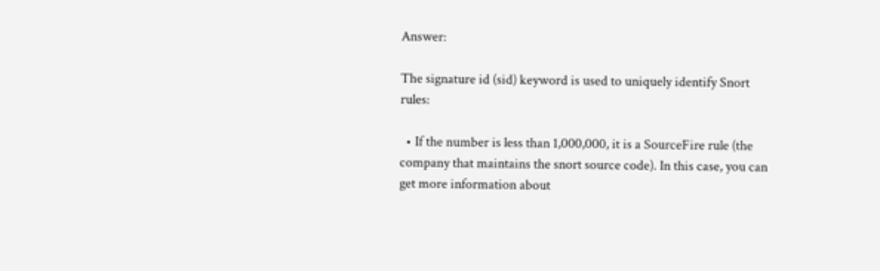Answer:

The signature id (sid) keyword is used to uniquely identify Snort rules:

  • If the number is less than 1,000,000, it is a SourceFire rule (the company that maintains the snort source code). In this case, you can get more information about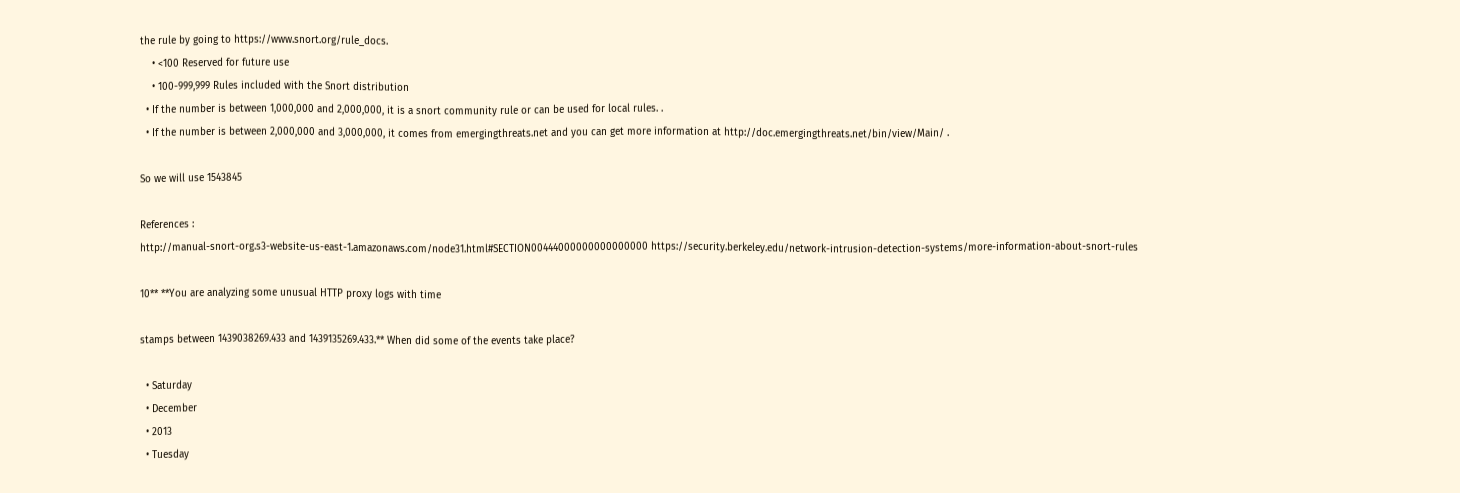the rule by going to https://www.snort.org/rule_docs.
    • <100 Reserved for future use
    • 100-999,999 Rules included with the Snort distribution
  • If the number is between 1,000,000 and 2,000,000, it is a snort community rule or can be used for local rules. .
  • If the number is between 2,000,000 and 3,000,000, it comes from emergingthreats.net and you can get more information at http://doc.emergingthreats.net/bin/view/Main/ .

So we will use 1543845

References :
http://manual-snort-org.s3-website-us-east-1.amazonaws.com/node31.html#SECTION00444000000000000000 https://security.berkeley.edu/network-intrusion-detection-systems/more-information-about-snort-rules

10** **You are analyzing some unusual HTTP proxy logs with time

stamps between 1439038269.433 and 1439135269.433.** When did some of the events take place?

  • Saturday
  • December
  • 2013
  • Tuesday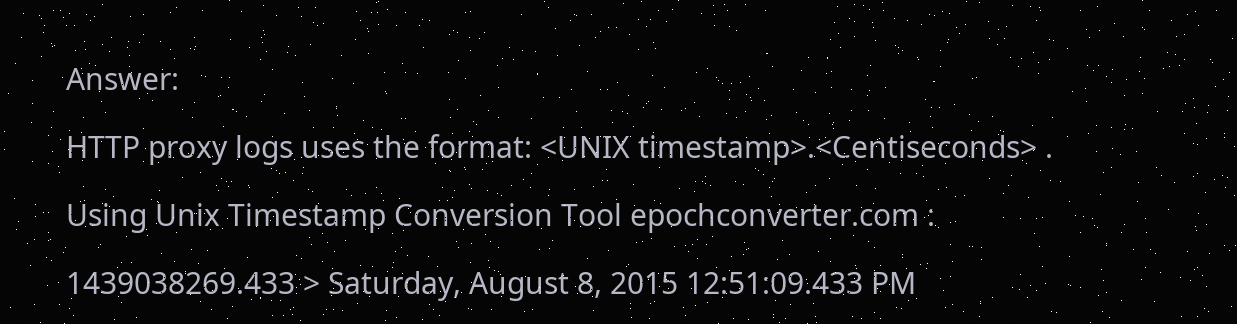Answer:

HTTP proxy logs uses the format: <UNIX timestamp>.<Centiseconds> .

Using Unix Timestamp Conversion Tool epochconverter.com :

1439038269.433 > Saturday, August 8, 2015 12:51:09.433 PM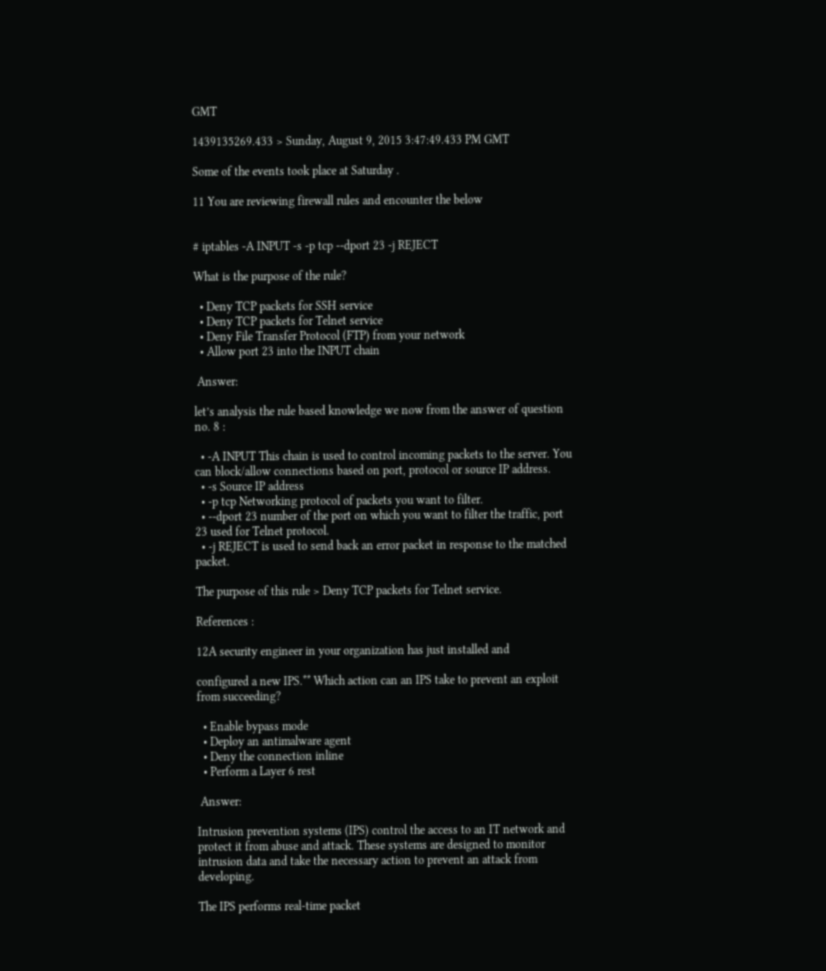GMT

1439135269.433 > Sunday, August 9, 2015 3:47:49.433 PM GMT

Some of the events took place at Saturday .

11 You are reviewing firewall rules and encounter the below


# iptables -A INPUT -s -p tcp --dport 23 -j REJECT

What is the purpose of the rule?

  • Deny TCP packets for SSH service
  • Deny TCP packets for Telnet service
  • Deny File Transfer Protocol (FTP) from your network
  • Allow port 23 into the INPUT chain

 Answer:

let’s analysis the rule based knowledge we now from the answer of question no. 8 :

  • -A INPUT This chain is used to control incoming packets to the server. You can block/allow connections based on port, protocol or source IP address.
  • -s Source IP address
  • -p tcp Networking protocol of packets you want to filter.
  • --dport 23 number of the port on which you want to filter the traffic, port 23 used for Telnet protocol.
  • -j REJECT is used to send back an error packet in response to the matched packet.

The purpose of this rule > Deny TCP packets for Telnet service.

References :

12A security engineer in your organization has just installed and

configured a new IPS.** Which action can an IPS take to prevent an exploit from succeeding?

  • Enable bypass mode
  • Deploy an antimalware agent
  • Deny the connection inline
  • Perform a Layer 6 rest

 Answer:

Intrusion prevention systems (IPS) control the access to an IT network and protect it from abuse and attack. These systems are designed to monitor intrusion data and take the necessary action to prevent an attack from developing.

The IPS performs real-time packet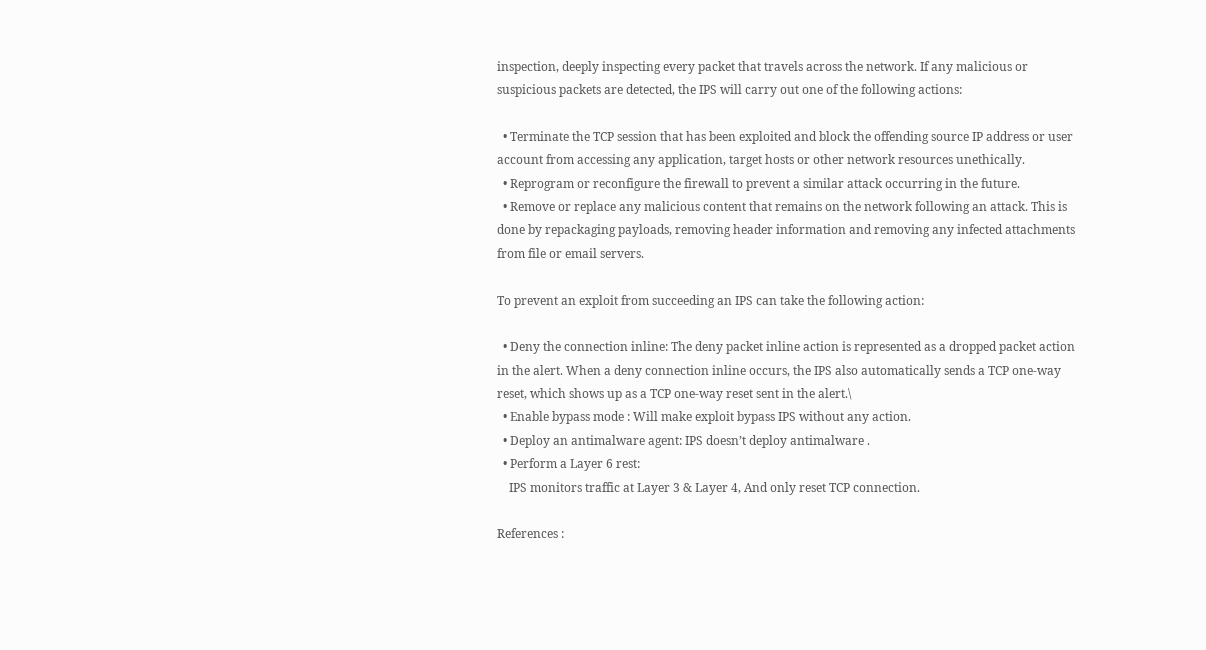inspection, deeply inspecting every packet that travels across the network. If any malicious or suspicious packets are detected, the IPS will carry out one of the following actions:

  • Terminate the TCP session that has been exploited and block the offending source IP address or user account from accessing any application, target hosts or other network resources unethically.
  • Reprogram or reconfigure the firewall to prevent a similar attack occurring in the future.
  • Remove or replace any malicious content that remains on the network following an attack. This is done by repackaging payloads, removing header information and removing any infected attachments from file or email servers.

To prevent an exploit from succeeding an IPS can take the following action:

  • Deny the connection inline: The deny packet inline action is represented as a dropped packet action in the alert. When a deny connection inline occurs, the IPS also automatically sends a TCP one-way reset, which shows up as a TCP one-way reset sent in the alert.\
  • Enable bypass mode : Will make exploit bypass IPS without any action.
  • Deploy an antimalware agent: IPS doesn’t deploy antimalware .
  • Perform a Layer 6 rest:
    IPS monitors traffic at Layer 3 & Layer 4, And only reset TCP connection.

References :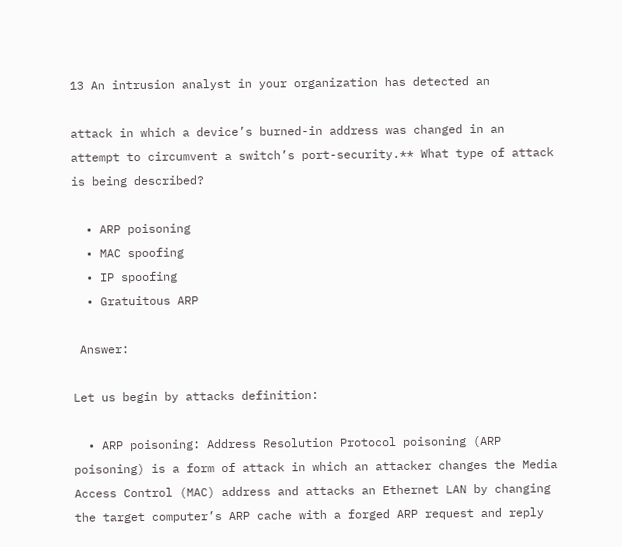13 An intrusion analyst in your organization has detected an

attack in which a device’s burned-in address was changed in an attempt to circumvent a switch’s port-security.** What type of attack is being described?

  • ARP poisoning
  • MAC spoofing
  • IP spoofing
  • Gratuitous ARP

 Answer:

Let us begin by attacks definition:

  • ARP poisoning: Address Resolution Protocol poisoning (ARP poisoning) is a form of attack in which an attacker changes the Media Access Control (MAC) address and attacks an Ethernet LAN by changing the target computer’s ARP cache with a forged ARP request and reply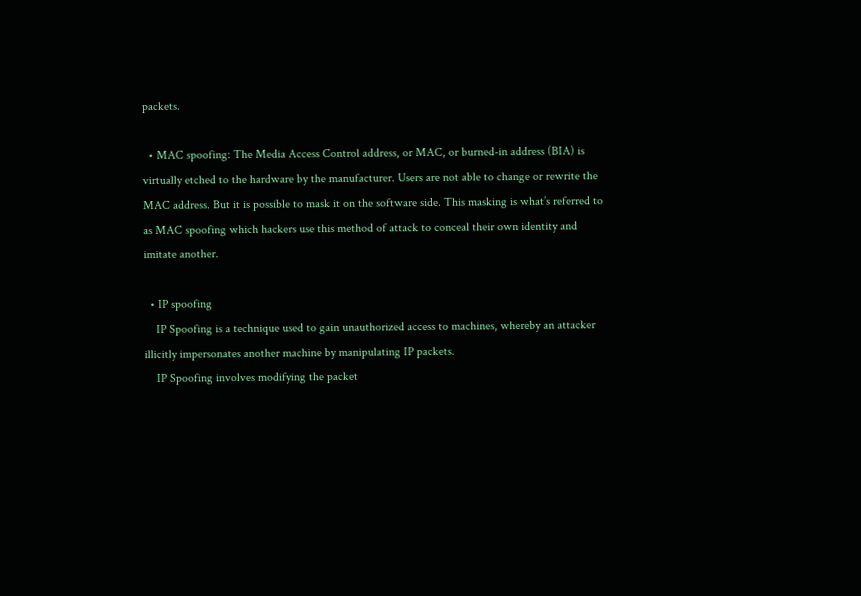packets.

  • MAC spoofing: The Media Access Control address, or MAC, or burned-in address (BIA) is virtually etched to the hardware by the manufacturer. Users are not able to change or rewrite the MAC address. But it is possible to mask it on the software side. This masking is what’s referred to as MAC spoofing which hackers use this method of attack to conceal their own identity and imitate another.

  • IP spoofing
    IP Spoofing is a technique used to gain unauthorized access to machines, whereby an attacker illicitly impersonates another machine by manipulating IP packets.
    IP Spoofing involves modifying the packet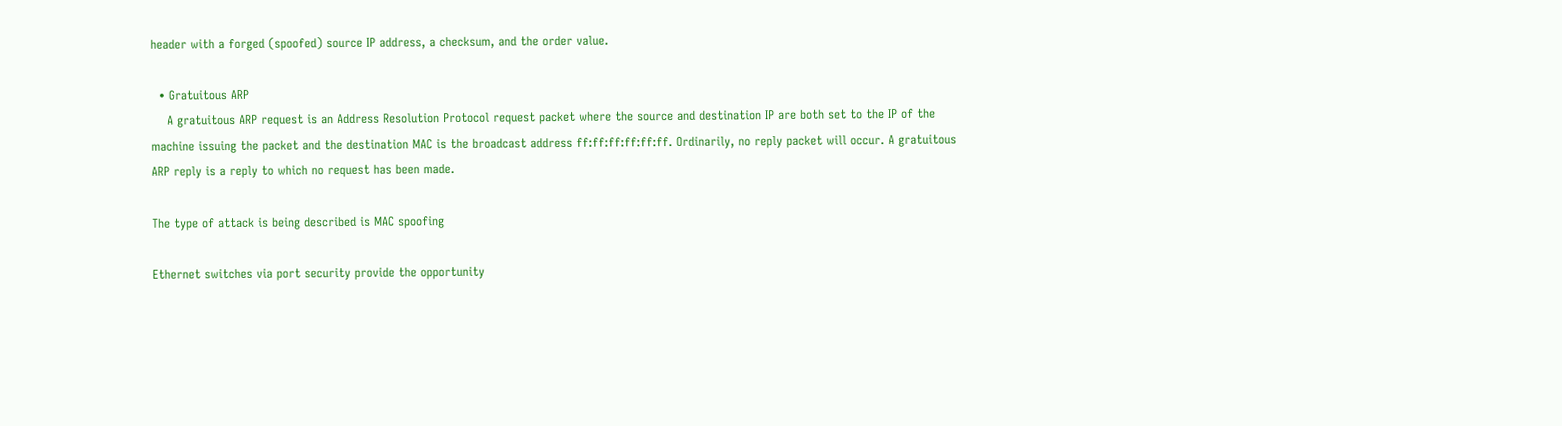header with a forged (spoofed) source IP address, a checksum, and the order value.

  • Gratuitous ARP
    A gratuitous ARP request is an Address Resolution Protocol request packet where the source and destination IP are both set to the IP of the machine issuing the packet and the destination MAC is the broadcast address ff:ff:ff:ff:ff:ff. Ordinarily, no reply packet will occur. A gratuitous ARP reply is a reply to which no request has been made.

The type of attack is being described is MAC spoofing

Ethernet switches via port security provide the opportunity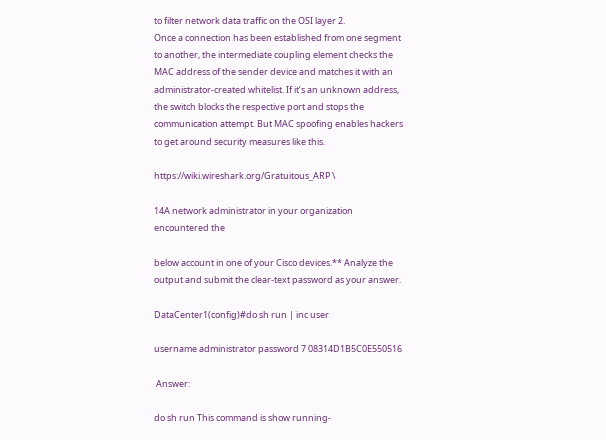to filter network data traffic on the OSI layer 2.
Once a connection has been established from one segment to another, the intermediate coupling element checks the MAC address of the sender device and matches it with an administrator-created whitelist. If it’s an unknown address, the switch blocks the respective port and stops the communication attempt. But MAC spoofing enables hackers to get around security measures like this.

https://wiki.wireshark.org/Gratuitous_ARP \

14A network administrator in your organization encountered the

below account in one of your Cisco devices.** Analyze the output and submit the clear-text password as your answer.

DataCenter1(config)#do sh run | inc user

username administrator password 7 08314D1B5C0E550516

 Answer:

do sh run This command is show running-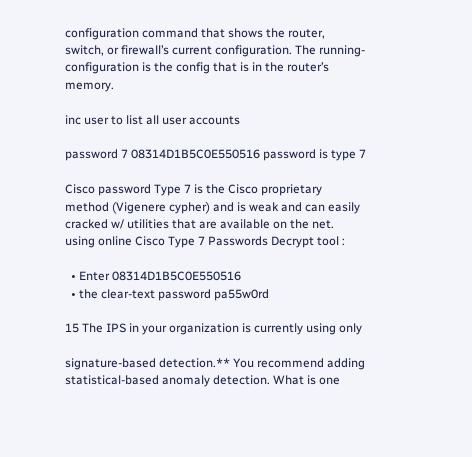configuration command that shows the router, switch, or firewall’s current configuration. The running-configuration is the config that is in the router’s memory.

inc user to list all user accounts

password 7 08314D1B5C0E550516 password is type 7

Cisco password Type 7 is the Cisco proprietary method (Vigenere cypher) and is weak and can easily cracked w/ utilities that are available on the net. using online Cisco Type 7 Passwords Decrypt tool :

  • Enter 08314D1B5C0E550516
  • the clear-text password pa55w0rd

15 The IPS in your organization is currently using only

signature-based detection.** You recommend adding statistical-based anomaly detection. What is one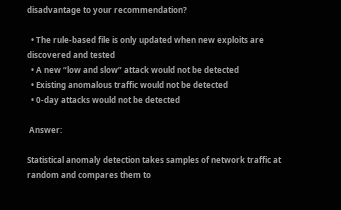disadvantage to your recommendation?

  • The rule-based file is only updated when new exploits are discovered and tested
  • A new “low and slow” attack would not be detected
  • Existing anomalous traffic would not be detected
  • 0-day attacks would not be detected

 Answer:

Statistical anomaly detection takes samples of network traffic at random and compares them to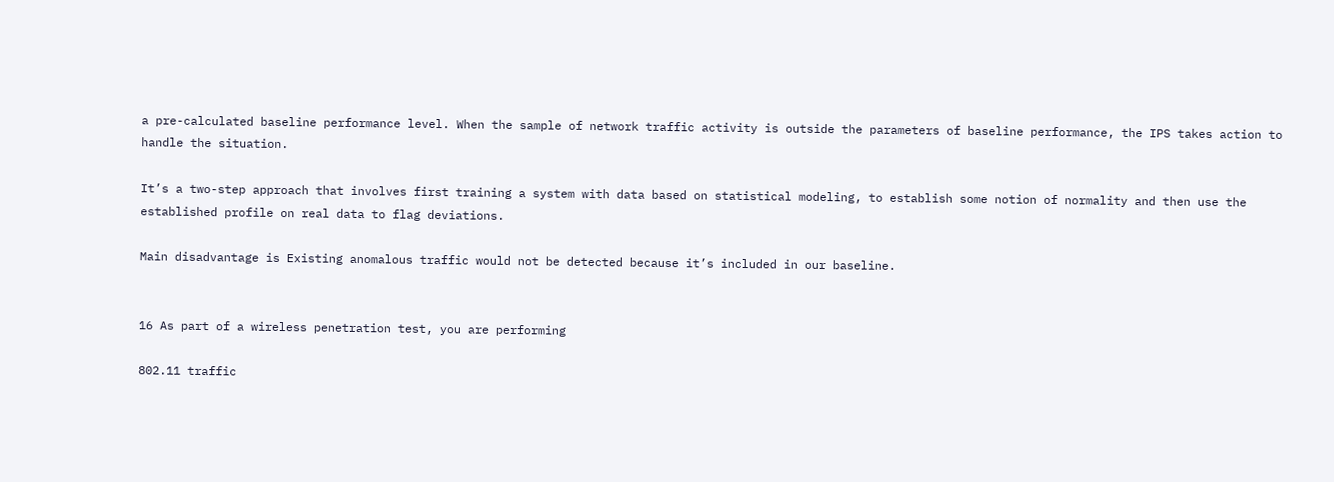a pre-calculated baseline performance level. When the sample of network traffic activity is outside the parameters of baseline performance, the IPS takes action to handle the situation.

It’s a two-step approach that involves first training a system with data based on statistical modeling, to establish some notion of normality and then use the established profile on real data to flag deviations.

Main disadvantage is Existing anomalous traffic would not be detected because it’s included in our baseline.


16 As part of a wireless penetration test, you are performing

802.11 traffic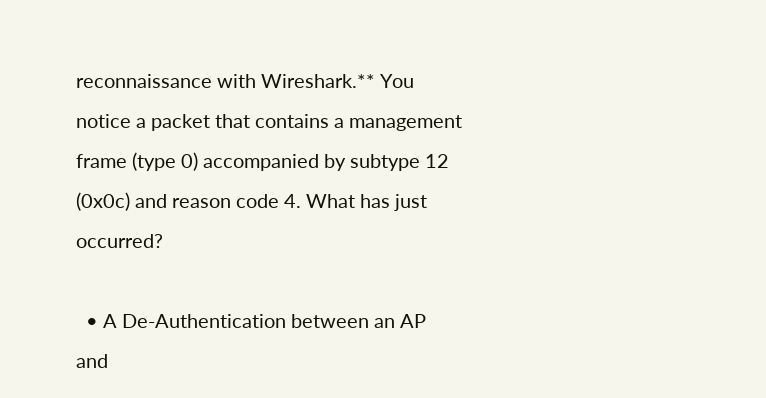reconnaissance with Wireshark.** You notice a packet that contains a management frame (type 0) accompanied by subtype 12 (0x0c) and reason code 4. What has just occurred?

  • A De-Authentication between an AP and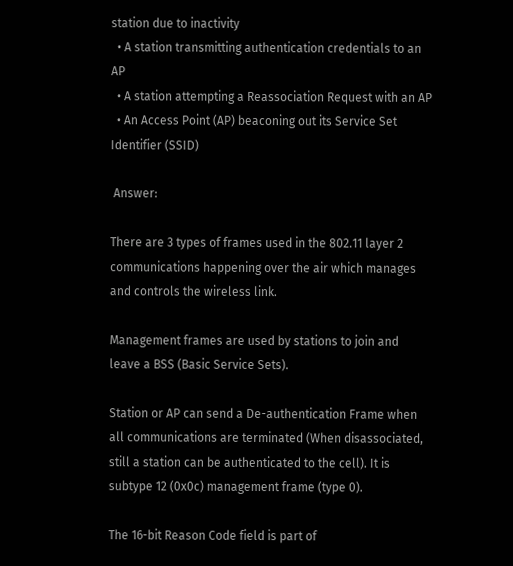station due to inactivity
  • A station transmitting authentication credentials to an AP
  • A station attempting a Reassociation Request with an AP
  • An Access Point (AP) beaconing out its Service Set Identifier (SSID)

 Answer:

There are 3 types of frames used in the 802.11 layer 2 communications happening over the air which manages and controls the wireless link.

Management frames are used by stations to join and leave a BSS (Basic Service Sets).

Station or AP can send a De-authentication Frame when all communications are terminated (When disassociated, still a station can be authenticated to the cell). It is subtype 12 (0x0c) management frame (type 0).

The 16-bit Reason Code field is part of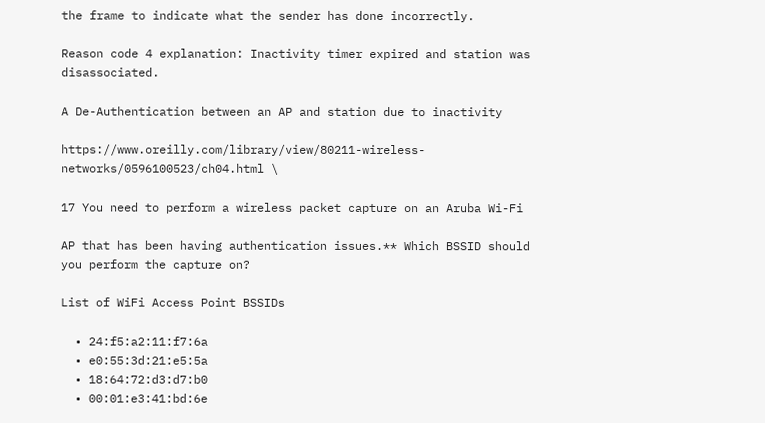the frame to indicate what the sender has done incorrectly.

Reason code 4 explanation: Inactivity timer expired and station was disassociated.

A De-Authentication between an AP and station due to inactivity

https://www.oreilly.com/library/view/80211-wireless-networks/0596100523/ch04.html \

17 You need to perform a wireless packet capture on an Aruba Wi-Fi

AP that has been having authentication issues.** Which BSSID should you perform the capture on?

List of WiFi Access Point BSSIDs

  • 24:f5:a2:11:f7:6a
  • e0:55:3d:21:e5:5a
  • 18:64:72:d3:d7:b0
  • 00:01:e3:41:bd:6e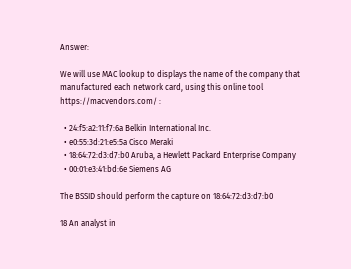Answer:

We will use MAC lookup to displays the name of the company that manufactured each network card, using this online tool https://macvendors.com/ :

  • 24:f5:a2:11:f7:6a Belkin International Inc.
  • e0:55:3d:21:e5:5a Cisco Meraki
  • 18:64:72:d3:d7:b0 Aruba, a Hewlett Packard Enterprise Company
  • 00:01:e3:41:bd:6e Siemens AG

The BSSID should perform the capture on 18:64:72:d3:d7:b0

18 An analyst in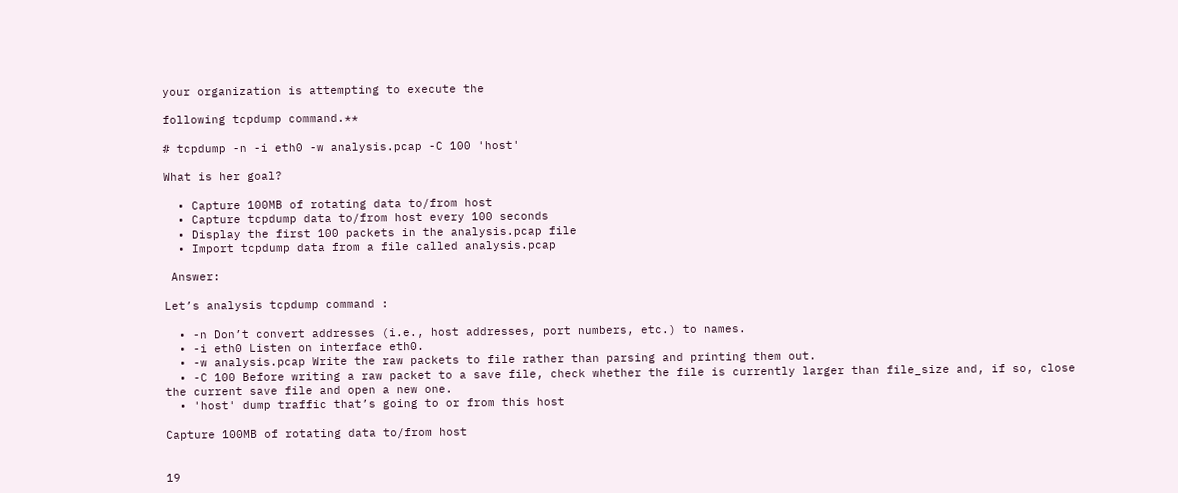your organization is attempting to execute the

following tcpdump command.**

# tcpdump -n -i eth0 -w analysis.pcap -C 100 'host'

What is her goal?

  • Capture 100MB of rotating data to/from host
  • Capture tcpdump data to/from host every 100 seconds
  • Display the first 100 packets in the analysis.pcap file
  • Import tcpdump data from a file called analysis.pcap

 Answer:

Let’s analysis tcpdump command :

  • -n Don’t convert addresses (i.e., host addresses, port numbers, etc.) to names.
  • -i eth0 Listen on interface eth0.
  • -w analysis.pcap Write the raw packets to file rather than parsing and printing them out.
  • -C 100 Before writing a raw packet to a save file, check whether the file is currently larger than file_size and, if so, close the current save file and open a new one.
  • 'host' dump traffic that’s going to or from this host

Capture 100MB of rotating data to/from host


19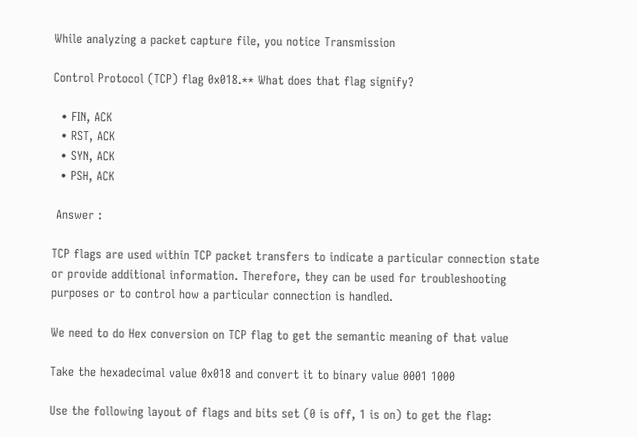While analyzing a packet capture file, you notice Transmission

Control Protocol (TCP) flag 0x018.** What does that flag signify?

  • FIN, ACK
  • RST, ACK
  • SYN, ACK
  • PSH, ACK

 Answer :

TCP flags are used within TCP packet transfers to indicate a particular connection state or provide additional information. Therefore, they can be used for troubleshooting purposes or to control how a particular connection is handled.

We need to do Hex conversion on TCP flag to get the semantic meaning of that value

Take the hexadecimal value 0x018 and convert it to binary value 0001 1000

Use the following layout of flags and bits set (0 is off, 1 is on) to get the flag: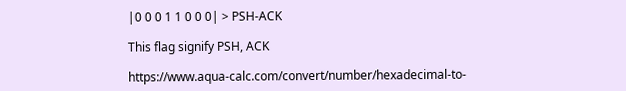|0 0 0 1 1 0 0 0| > PSH-ACK

This flag signify PSH, ACK

https://www.aqua-calc.com/convert/number/hexadecimal-to-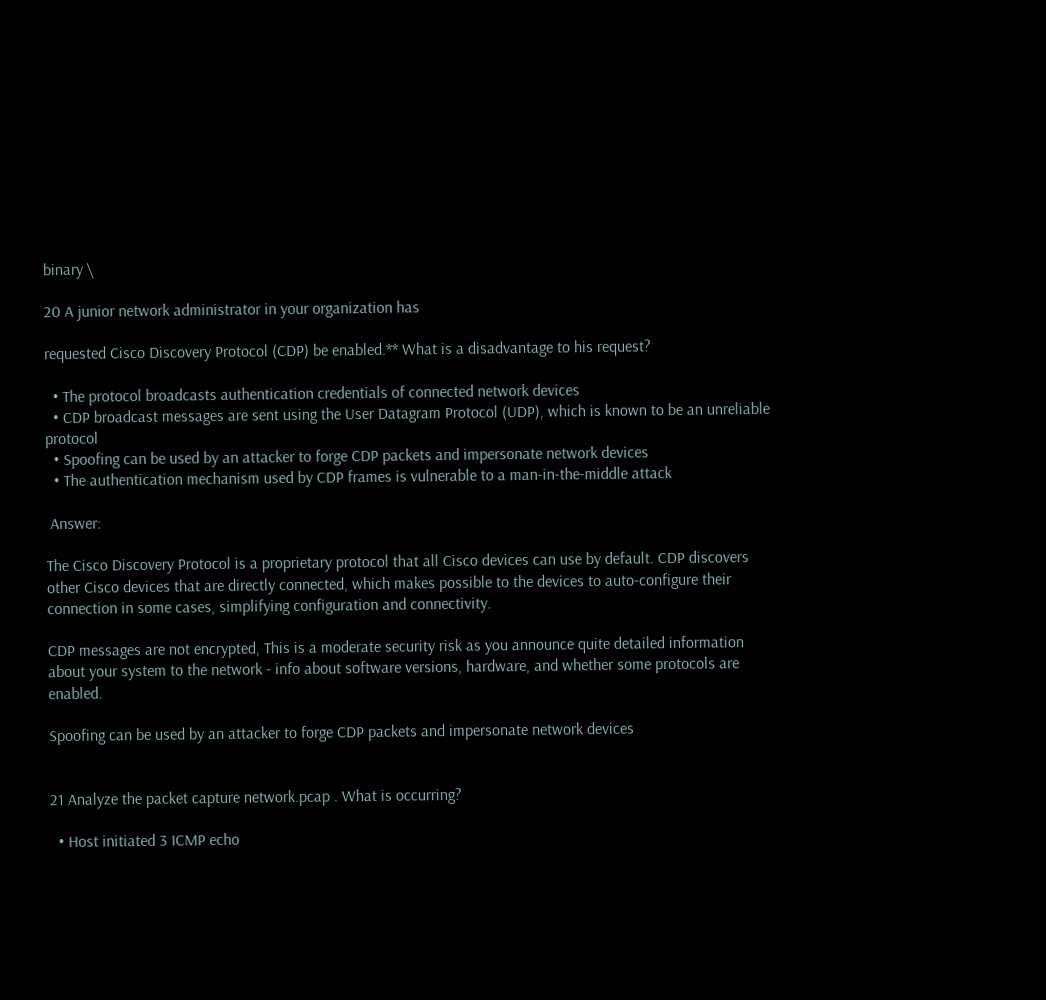binary \

20 A junior network administrator in your organization has

requested Cisco Discovery Protocol (CDP) be enabled.** What is a disadvantage to his request?

  • The protocol broadcasts authentication credentials of connected network devices
  • CDP broadcast messages are sent using the User Datagram Protocol (UDP), which is known to be an unreliable protocol
  • Spoofing can be used by an attacker to forge CDP packets and impersonate network devices
  • The authentication mechanism used by CDP frames is vulnerable to a man-in-the-middle attack

 Answer:

The Cisco Discovery Protocol is a proprietary protocol that all Cisco devices can use by default. CDP discovers other Cisco devices that are directly connected, which makes possible to the devices to auto-configure their connection in some cases, simplifying configuration and connectivity.

CDP messages are not encrypted, This is a moderate security risk as you announce quite detailed information about your system to the network - info about software versions, hardware, and whether some protocols are enabled.

Spoofing can be used by an attacker to forge CDP packets and impersonate network devices


21 Analyze the packet capture network.pcap . What is occurring?

  • Host initiated 3 ICMP echo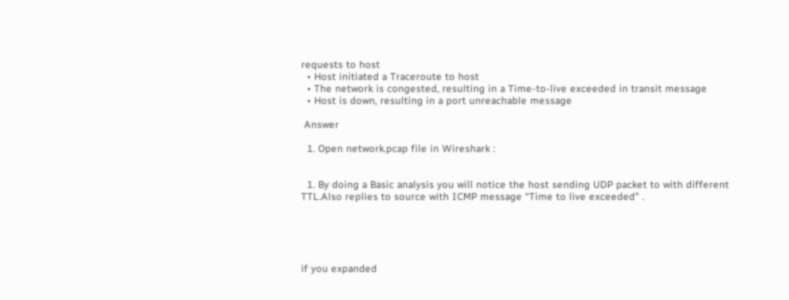requests to host
  • Host initiated a Traceroute to host
  • The network is congested, resulting in a Time-to-live exceeded in transit message
  • Host is down, resulting in a port unreachable message

 Answer

  1. Open network.pcap file in Wireshark :


  1. By doing a Basic analysis you will notice the host sending UDP packet to with different TTL.Also replies to source with ICMP message “Time to live exceeded” .





if you expanded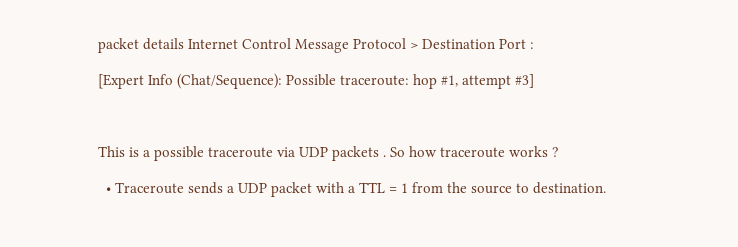packet details Internet Control Message Protocol > Destination Port :

[Expert Info (Chat/Sequence): Possible traceroute: hop #1, attempt #3]



This is a possible traceroute via UDP packets . So how traceroute works ?

  • Traceroute sends a UDP packet with a TTL = 1 from the source to destination.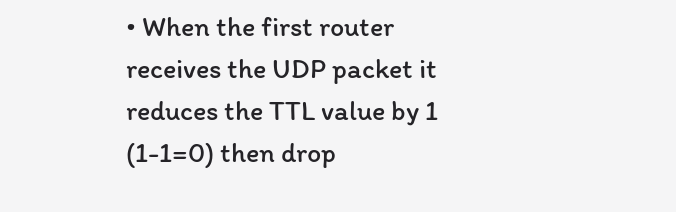• When the first router receives the UDP packet it reduces the TTL value by 1 (1-1=0) then drop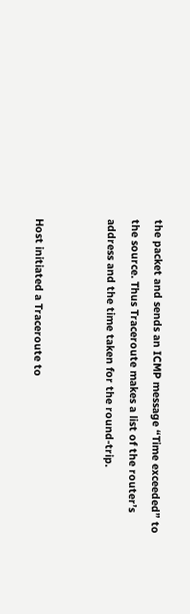the packet and sends an ICMP message “Time exceeded” to the source. Thus Traceroute makes a list of the router’s address and the time taken for the round-trip.


Host initiated a Traceroute to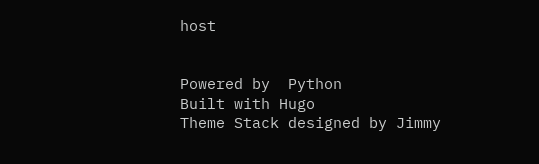host


Powered by  Python
Built with Hugo
Theme Stack designed by Jimmy